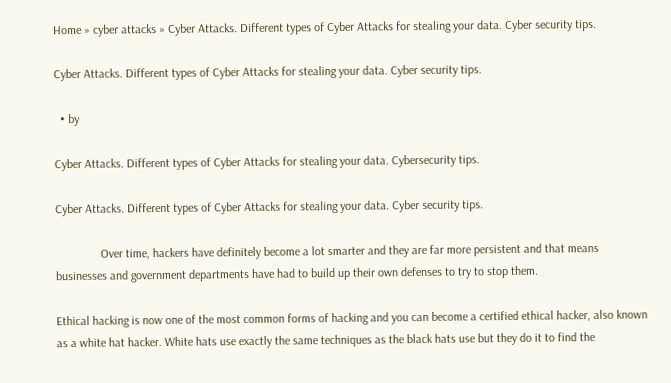Home » cyber attacks » Cyber Attacks. Different types of Cyber Attacks for stealing your data. Cyber security tips.

Cyber Attacks. Different types of Cyber Attacks for stealing your data. Cyber security tips.

  • by

Cyber Attacks. Different types of Cyber Attacks for stealing your data. Cybersecurity tips.

Cyber Attacks. Different types of Cyber Attacks for stealing your data. Cyber security tips.

               Over time, hackers have definitely become a lot smarter and they are far more persistent and that means businesses and government departments have had to build up their own defenses to try to stop them.

Ethical hacking is now one of the most common forms of hacking and you can become a certified ethical hacker, also known as a white hat hacker. White hats use exactly the same techniques as the black hats use but they do it to find the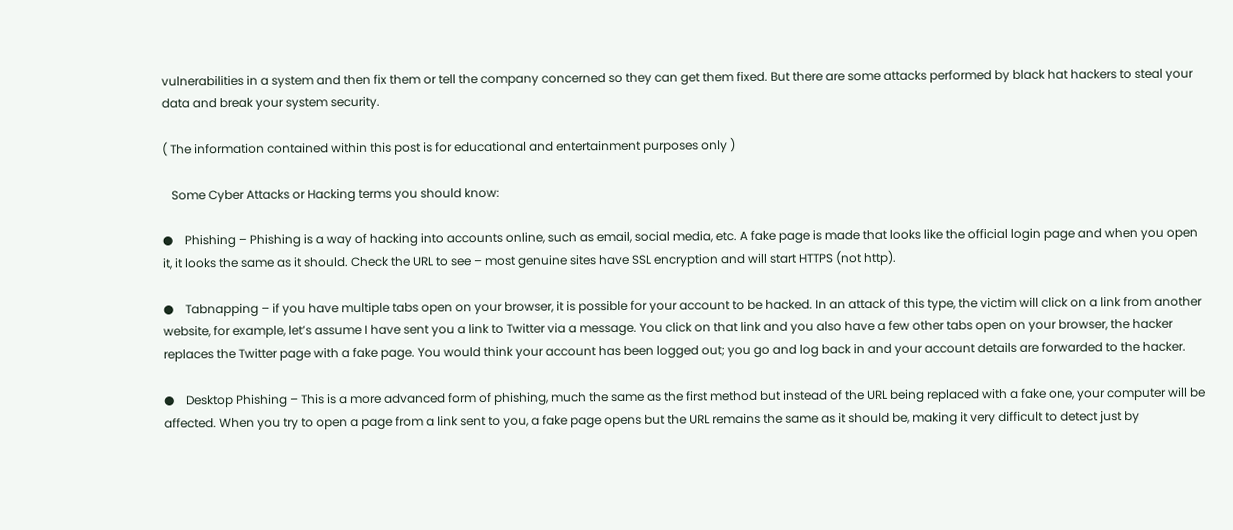vulnerabilities in a system and then fix them or tell the company concerned so they can get them fixed. But there are some attacks performed by black hat hackers to steal your data and break your system security.

( The information contained within this post is for educational and entertainment purposes only )

   Some Cyber Attacks or Hacking terms you should know:

●    Phishing – Phishing is a way of hacking into accounts online, such as email, social media, etc. A fake page is made that looks like the official login page and when you open it, it looks the same as it should. Check the URL to see – most genuine sites have SSL encryption and will start HTTPS (not http).

●    Tabnapping – if you have multiple tabs open on your browser, it is possible for your account to be hacked. In an attack of this type, the victim will click on a link from another website, for example, let’s assume I have sent you a link to Twitter via a message. You click on that link and you also have a few other tabs open on your browser, the hacker replaces the Twitter page with a fake page. You would think your account has been logged out; you go and log back in and your account details are forwarded to the hacker.

●    Desktop Phishing – This is a more advanced form of phishing, much the same as the first method but instead of the URL being replaced with a fake one, your computer will be affected. When you try to open a page from a link sent to you, a fake page opens but the URL remains the same as it should be, making it very difficult to detect just by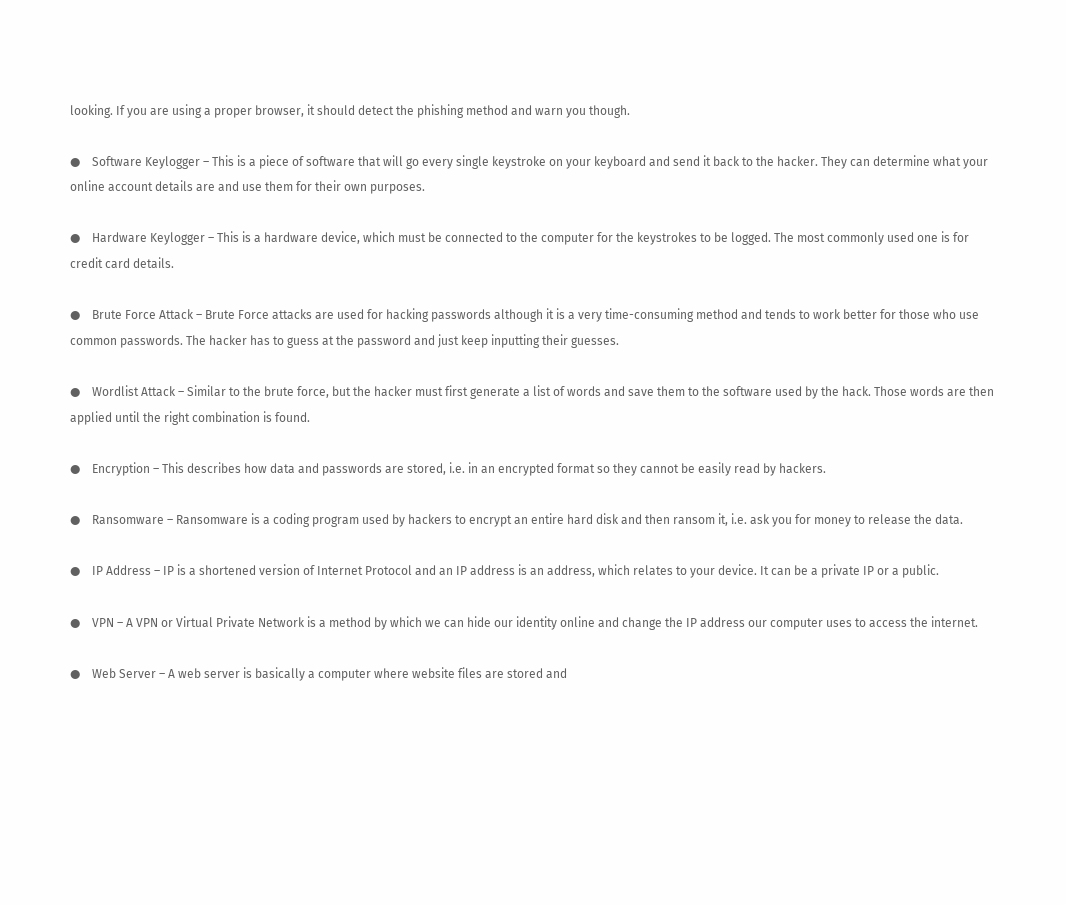looking. If you are using a proper browser, it should detect the phishing method and warn you though.

●    Software Keylogger – This is a piece of software that will go every single keystroke on your keyboard and send it back to the hacker. They can determine what your online account details are and use them for their own purposes.

●    Hardware Keylogger – This is a hardware device, which must be connected to the computer for the keystrokes to be logged. The most commonly used one is for credit card details.

●    Brute Force Attack – Brute Force attacks are used for hacking passwords although it is a very time-consuming method and tends to work better for those who use common passwords. The hacker has to guess at the password and just keep inputting their guesses.

●    Wordlist Attack – Similar to the brute force, but the hacker must first generate a list of words and save them to the software used by the hack. Those words are then applied until the right combination is found.

●    Encryption – This describes how data and passwords are stored, i.e. in an encrypted format so they cannot be easily read by hackers.

●    Ransomware – Ransomware is a coding program used by hackers to encrypt an entire hard disk and then ransom it, i.e. ask you for money to release the data.

●    IP Address – IP is a shortened version of Internet Protocol and an IP address is an address, which relates to your device. It can be a private IP or a public.

●    VPN – A VPN or Virtual Private Network is a method by which we can hide our identity online and change the IP address our computer uses to access the internet.

●    Web Server – A web server is basically a computer where website files are stored and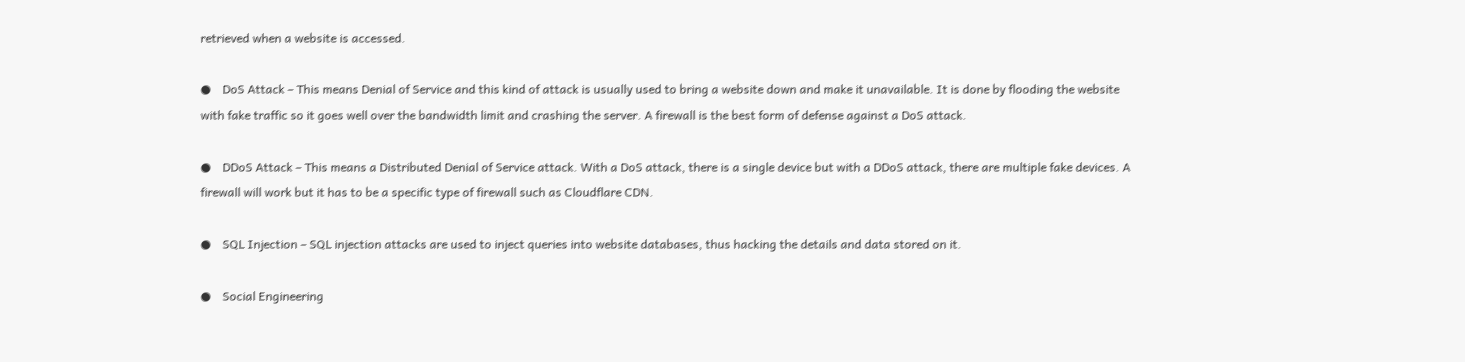retrieved when a website is accessed.

●    DoS Attack – This means Denial of Service and this kind of attack is usually used to bring a website down and make it unavailable. It is done by flooding the website with fake traffic so it goes well over the bandwidth limit and crashing the server. A firewall is the best form of defense against a DoS attack.

●    DDoS Attack – This means a Distributed Denial of Service attack. With a DoS attack, there is a single device but with a DDoS attack, there are multiple fake devices. A firewall will work but it has to be a specific type of firewall such as Cloudflare CDN.

●    SQL Injection – SQL injection attacks are used to inject queries into website databases, thus hacking the details and data stored on it.

●    Social Engineering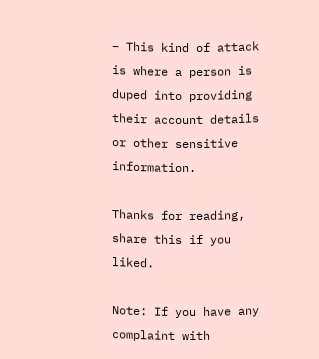– This kind of attack is where a person is duped into providing their account details or other sensitive information.

Thanks for reading, share this if you liked.

Note: If you have any complaint with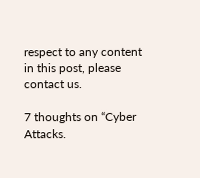respect to any content in this post, please contact us.

7 thoughts on “Cyber Attacks.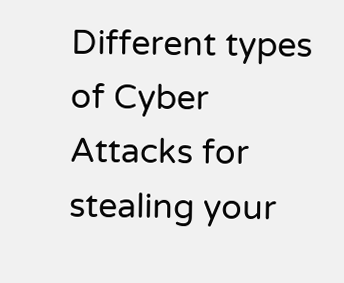Different types of Cyber Attacks for stealing your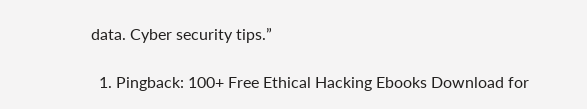data. Cyber security tips.”

  1. Pingback: 100+ Free Ethical Hacking Ebooks Download for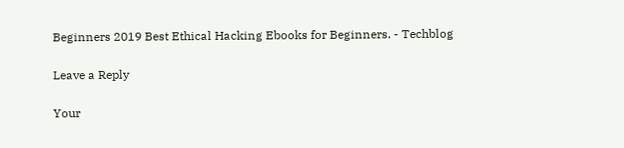Beginners 2019 Best Ethical Hacking Ebooks for Beginners. - Techblog

Leave a Reply

Your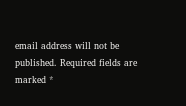email address will not be published. Required fields are marked *